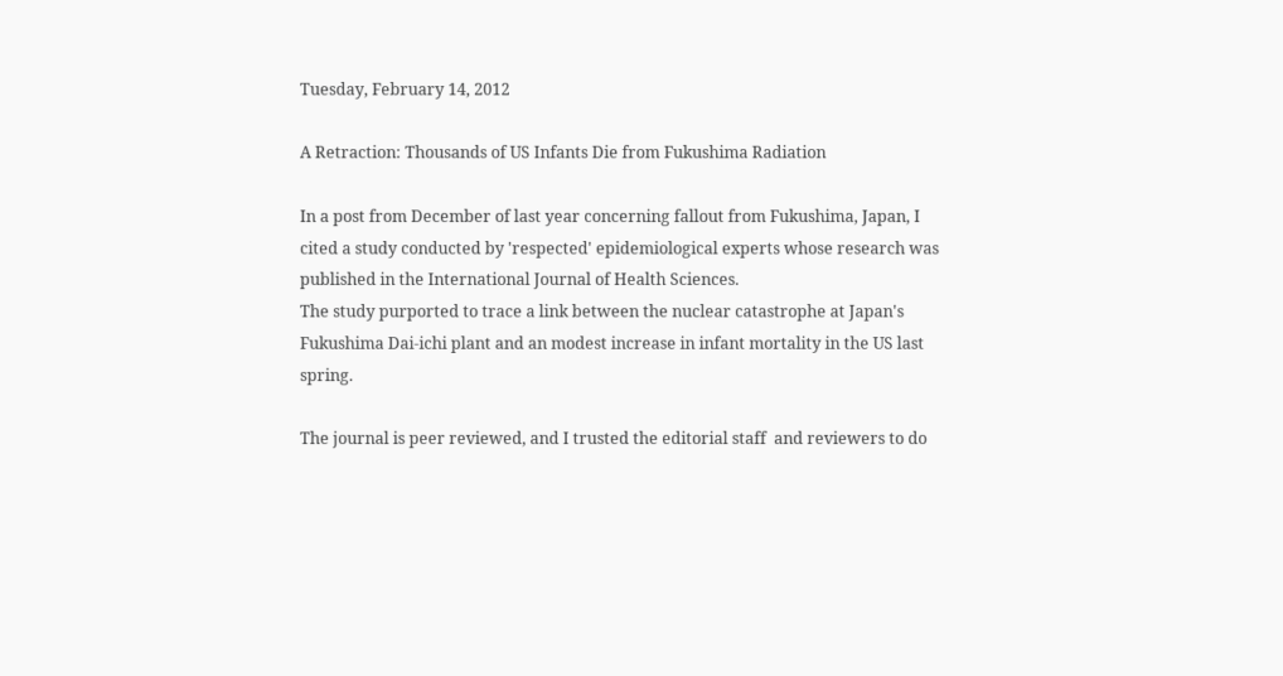Tuesday, February 14, 2012

A Retraction: Thousands of US Infants Die from Fukushima Radiation

In a post from December of last year concerning fallout from Fukushima, Japan, I cited a study conducted by 'respected' epidemiological experts whose research was published in the International Journal of Health Sciences.
The study purported to trace a link between the nuclear catastrophe at Japan's Fukushima Dai-ichi plant and an modest increase in infant mortality in the US last spring.

The journal is peer reviewed, and I trusted the editorial staff  and reviewers to do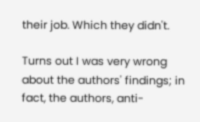their job. Which they didn't.

Turns out I was very wrong about the authors' findings; in fact, the authors, anti-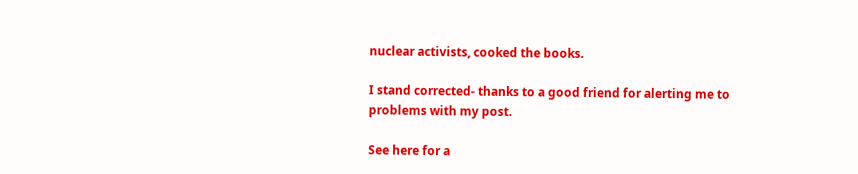nuclear activists, cooked the books.

I stand corrected- thanks to a good friend for alerting me to problems with my post.

See here for a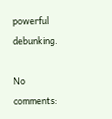powerful debunking.

No comments: